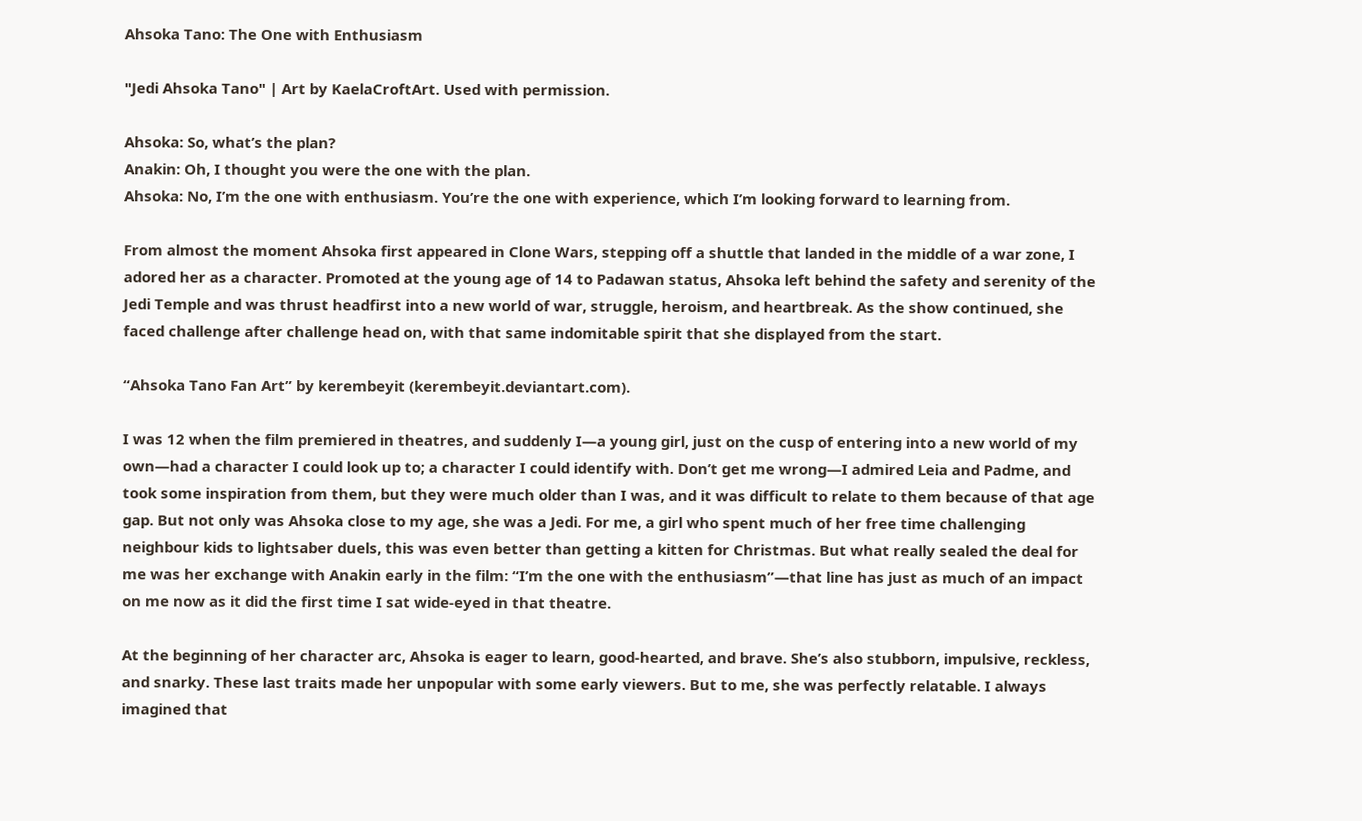Ahsoka Tano: The One with Enthusiasm

"Jedi Ahsoka Tano" | Art by KaelaCroftArt. Used with permission.

Ahsoka: So, what’s the plan?
Anakin: Oh, I thought you were the one with the plan.
Ahsoka: No, I’m the one with enthusiasm. You’re the one with experience, which I’m looking forward to learning from.

From almost the moment Ahsoka first appeared in Clone Wars, stepping off a shuttle that landed in the middle of a war zone, I adored her as a character. Promoted at the young age of 14 to Padawan status, Ahsoka left behind the safety and serenity of the Jedi Temple and was thrust headfirst into a new world of war, struggle, heroism, and heartbreak. As the show continued, she faced challenge after challenge head on, with that same indomitable spirit that she displayed from the start.

“Ahsoka Tano Fan Art” by kerembeyit (kerembeyit.deviantart.com).

I was 12 when the film premiered in theatres, and suddenly I—a young girl, just on the cusp of entering into a new world of my own—had a character I could look up to; a character I could identify with. Don’t get me wrong—I admired Leia and Padme, and took some inspiration from them, but they were much older than I was, and it was difficult to relate to them because of that age gap. But not only was Ahsoka close to my age, she was a Jedi. For me, a girl who spent much of her free time challenging neighbour kids to lightsaber duels, this was even better than getting a kitten for Christmas. But what really sealed the deal for me was her exchange with Anakin early in the film: “I’m the one with the enthusiasm”—that line has just as much of an impact on me now as it did the first time I sat wide-eyed in that theatre.

At the beginning of her character arc, Ahsoka is eager to learn, good-hearted, and brave. She’s also stubborn, impulsive, reckless, and snarky. These last traits made her unpopular with some early viewers. But to me, she was perfectly relatable. I always imagined that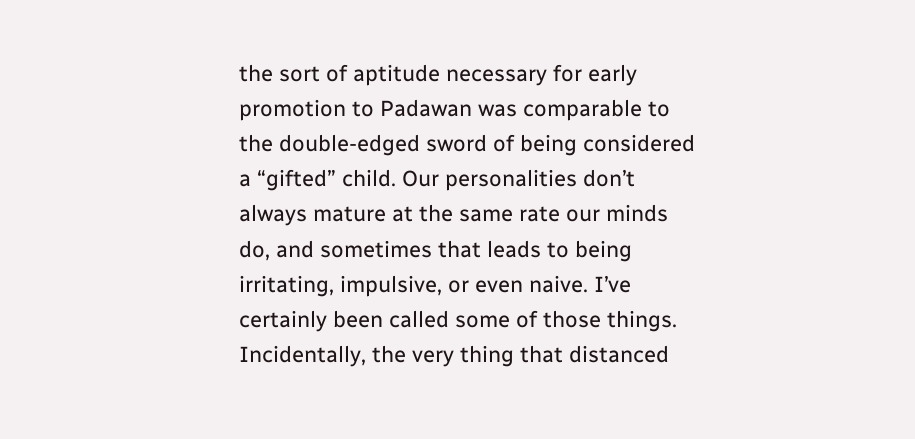the sort of aptitude necessary for early promotion to Padawan was comparable to the double-edged sword of being considered a “gifted” child. Our personalities don’t always mature at the same rate our minds do, and sometimes that leads to being irritating, impulsive, or even naive. I’ve certainly been called some of those things. Incidentally, the very thing that distanced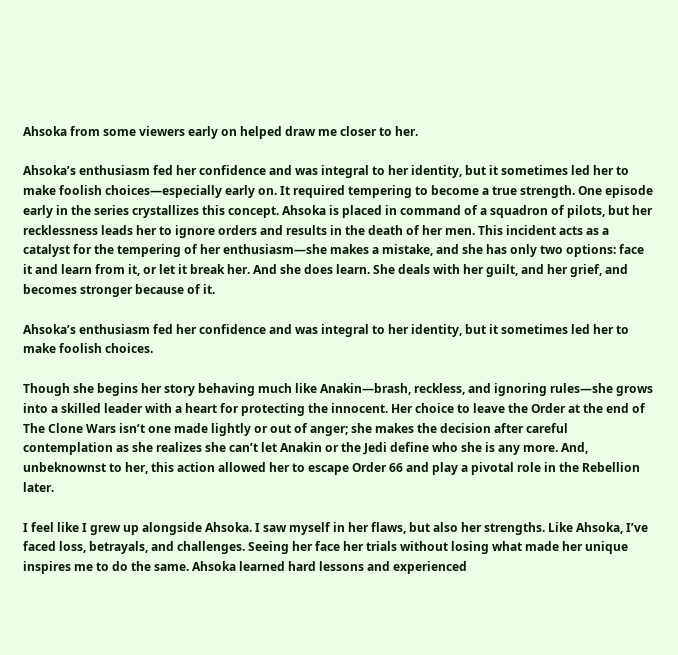Ahsoka from some viewers early on helped draw me closer to her.

Ahsoka’s enthusiasm fed her confidence and was integral to her identity, but it sometimes led her to make foolish choices—especially early on. It required tempering to become a true strength. One episode early in the series crystallizes this concept. Ahsoka is placed in command of a squadron of pilots, but her recklessness leads her to ignore orders and results in the death of her men. This incident acts as a catalyst for the tempering of her enthusiasm—she makes a mistake, and she has only two options: face it and learn from it, or let it break her. And she does learn. She deals with her guilt, and her grief, and becomes stronger because of it.

Ahsoka’s enthusiasm fed her confidence and was integral to her identity, but it sometimes led her to make foolish choices.

Though she begins her story behaving much like Anakin—brash, reckless, and ignoring rules—she grows into a skilled leader with a heart for protecting the innocent. Her choice to leave the Order at the end of The Clone Wars isn’t one made lightly or out of anger; she makes the decision after careful contemplation as she realizes she can’t let Anakin or the Jedi define who she is any more. And, unbeknownst to her, this action allowed her to escape Order 66 and play a pivotal role in the Rebellion later.

I feel like I grew up alongside Ahsoka. I saw myself in her flaws, but also her strengths. Like Ahsoka, I’ve faced loss, betrayals, and challenges. Seeing her face her trials without losing what made her unique inspires me to do the same. Ahsoka learned hard lessons and experienced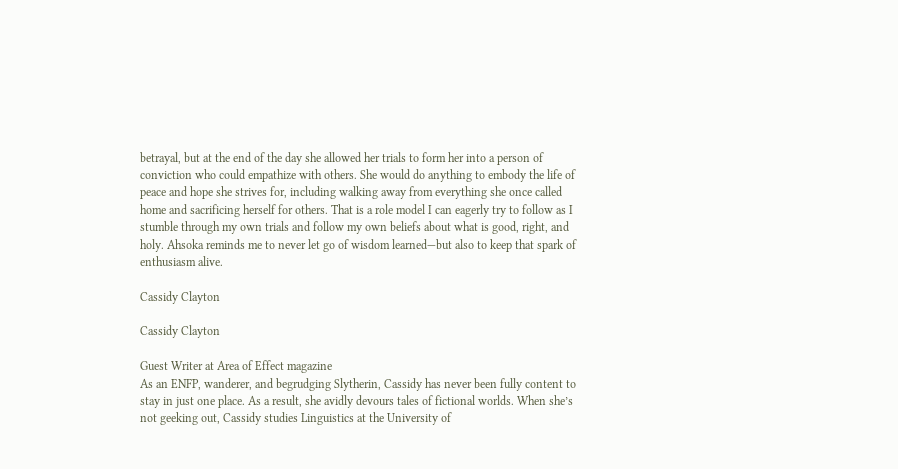betrayal, but at the end of the day she allowed her trials to form her into a person of conviction who could empathize with others. She would do anything to embody the life of peace and hope she strives for, including walking away from everything she once called home and sacrificing herself for others. That is a role model I can eagerly try to follow as I stumble through my own trials and follow my own beliefs about what is good, right, and holy. Ahsoka reminds me to never let go of wisdom learned—but also to keep that spark of enthusiasm alive.

Cassidy Clayton

Cassidy Clayton

Guest Writer at Area of Effect magazine
As an ENFP, wanderer, and begrudging Slytherin, Cassidy has never been fully content to stay in just one place. As a result, she avidly devours tales of fictional worlds. When she’s not geeking out, Cassidy studies Linguistics at the University of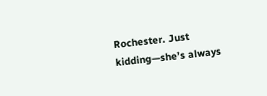Rochester. Just kidding—she’s always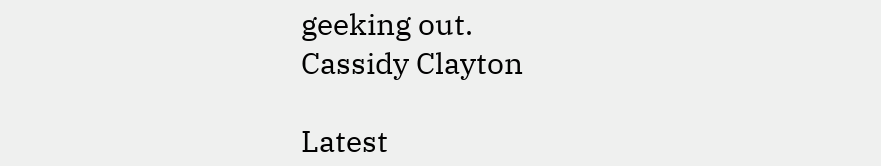geeking out.
Cassidy Clayton

Latest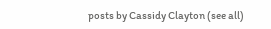posts by Cassidy Clayton (see all)